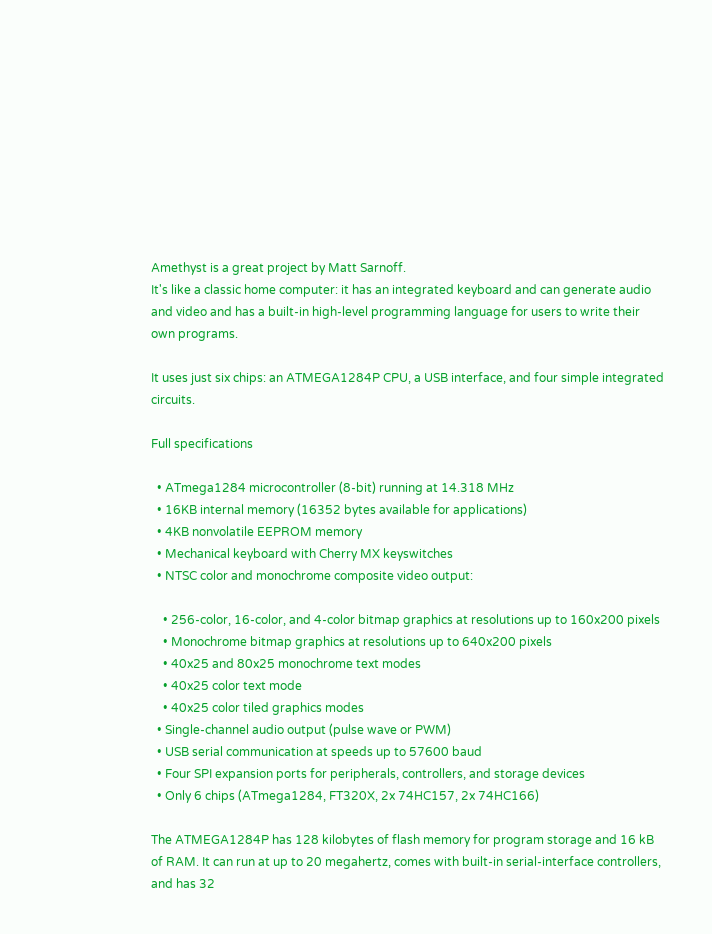Amethyst is a great project by Matt Sarnoff.
It's like a classic home computer: it has an integrated keyboard and can generate audio and video and has a built-in high-level programming language for users to write their own programs.

It uses just six chips: an ATMEGA1284P CPU, a USB interface, and four simple integrated circuits.

Full specifications

  • ATmega1284 microcontroller (8-bit) running at 14.318 MHz
  • 16KB internal memory (16352 bytes available for applications)
  • 4KB nonvolatile EEPROM memory
  • Mechanical keyboard with Cherry MX keyswitches
  • NTSC color and monochrome composite video output:

    • 256-color, 16-color, and 4-color bitmap graphics at resolutions up to 160x200 pixels
    • Monochrome bitmap graphics at resolutions up to 640x200 pixels
    • 40x25 and 80x25 monochrome text modes
    • 40x25 color text mode
    • 40x25 color tiled graphics modes
  • Single-channel audio output (pulse wave or PWM)
  • USB serial communication at speeds up to 57600 baud
  • Four SPI expansion ports for peripherals, controllers, and storage devices
  • Only 6 chips (ATmega1284, FT320X, 2x 74HC157, 2x 74HC166)

The ATMEGA1284P has 128 kilobytes of flash memory for program storage and 16 kB of RAM. It can run at up to 20 megahertz, comes with built-in serial-interface controllers, and has 32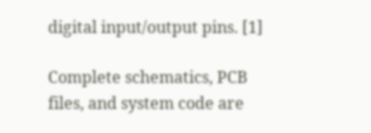digital input/output pins. [1]

Complete schematics, PCB files, and system code are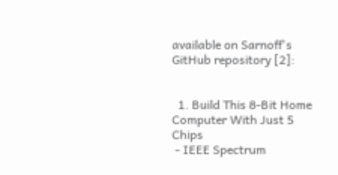available on Sarnoff's GitHub repository [2]:


  1. Build This 8-Bit Home Computer With Just 5 Chips
 - IEEE Spectrum